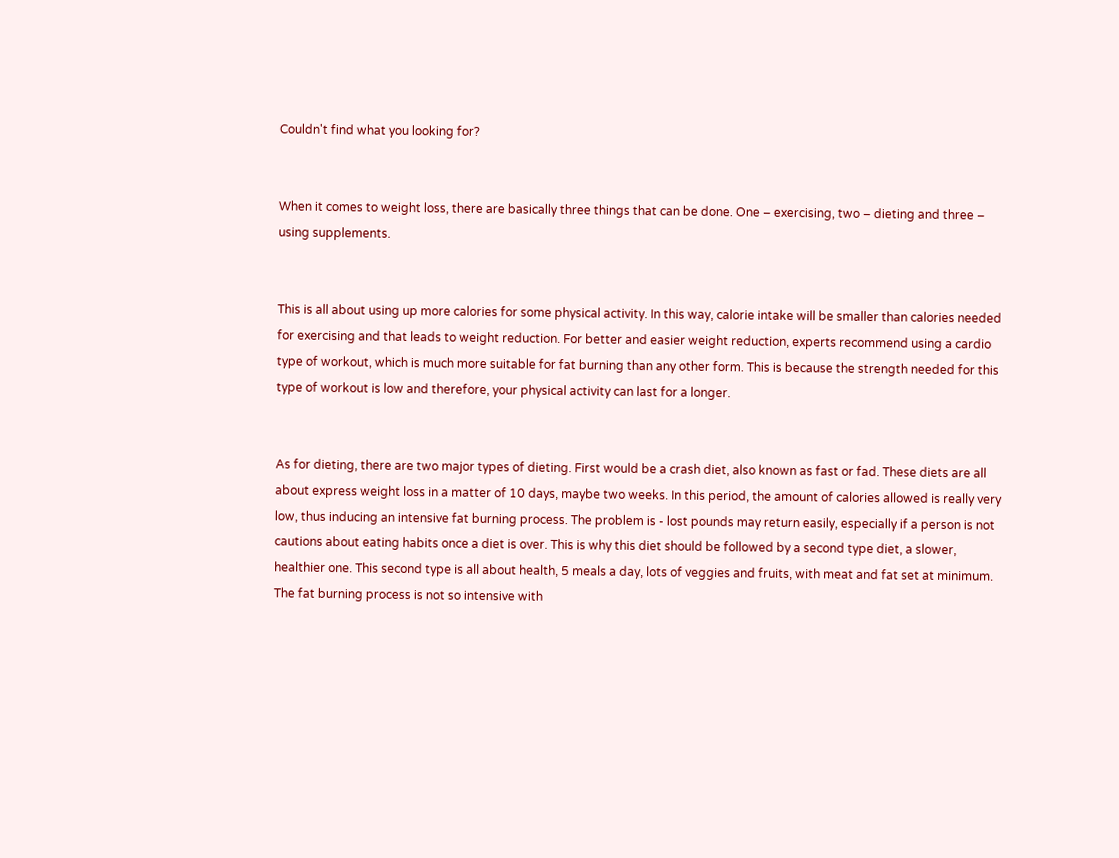Couldn't find what you looking for?


When it comes to weight loss, there are basically three things that can be done. One – exercising, two – dieting and three – using supplements.


This is all about using up more calories for some physical activity. In this way, calorie intake will be smaller than calories needed for exercising and that leads to weight reduction. For better and easier weight reduction, experts recommend using a cardio type of workout, which is much more suitable for fat burning than any other form. This is because the strength needed for this type of workout is low and therefore, your physical activity can last for a longer.


As for dieting, there are two major types of dieting. First would be a crash diet, also known as fast or fad. These diets are all about express weight loss in a matter of 10 days, maybe two weeks. In this period, the amount of calories allowed is really very low, thus inducing an intensive fat burning process. The problem is - lost pounds may return easily, especially if a person is not cautions about eating habits once a diet is over. This is why this diet should be followed by a second type diet, a slower, healthier one. This second type is all about health, 5 meals a day, lots of veggies and fruits, with meat and fat set at minimum. The fat burning process is not so intensive with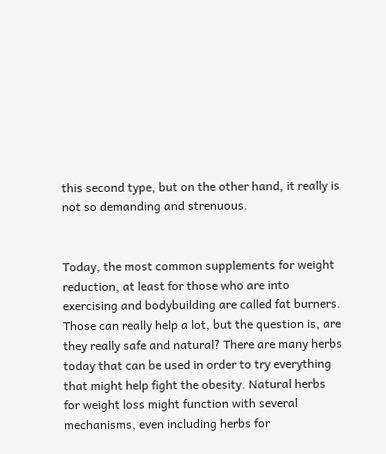this second type, but on the other hand, it really is not so demanding and strenuous.


Today, the most common supplements for weight reduction, at least for those who are into exercising and bodybuilding are called fat burners. Those can really help a lot, but the question is, are they really safe and natural? There are many herbs today that can be used in order to try everything that might help fight the obesity. Natural herbs for weight loss might function with several mechanisms, even including herbs for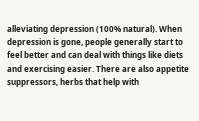alleviating depression (100% natural). When depression is gone, people generally start to feel better and can deal with things like diets and exercising easier. There are also appetite suppressors, herbs that help with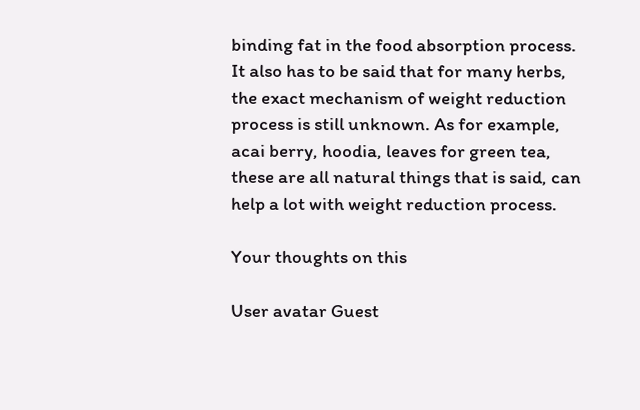binding fat in the food absorption process. It also has to be said that for many herbs, the exact mechanism of weight reduction process is still unknown. As for example, acai berry, hoodia, leaves for green tea, these are all natural things that is said, can help a lot with weight reduction process.

Your thoughts on this

User avatar Guest